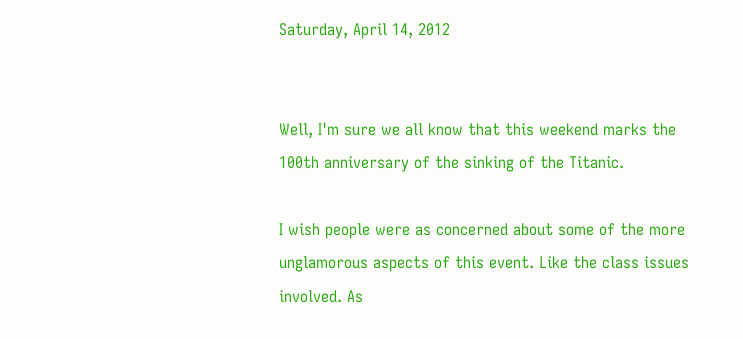Saturday, April 14, 2012


Well, I'm sure we all know that this weekend marks the 100th anniversary of the sinking of the Titanic.

I wish people were as concerned about some of the more unglamorous aspects of this event. Like the class issues involved. As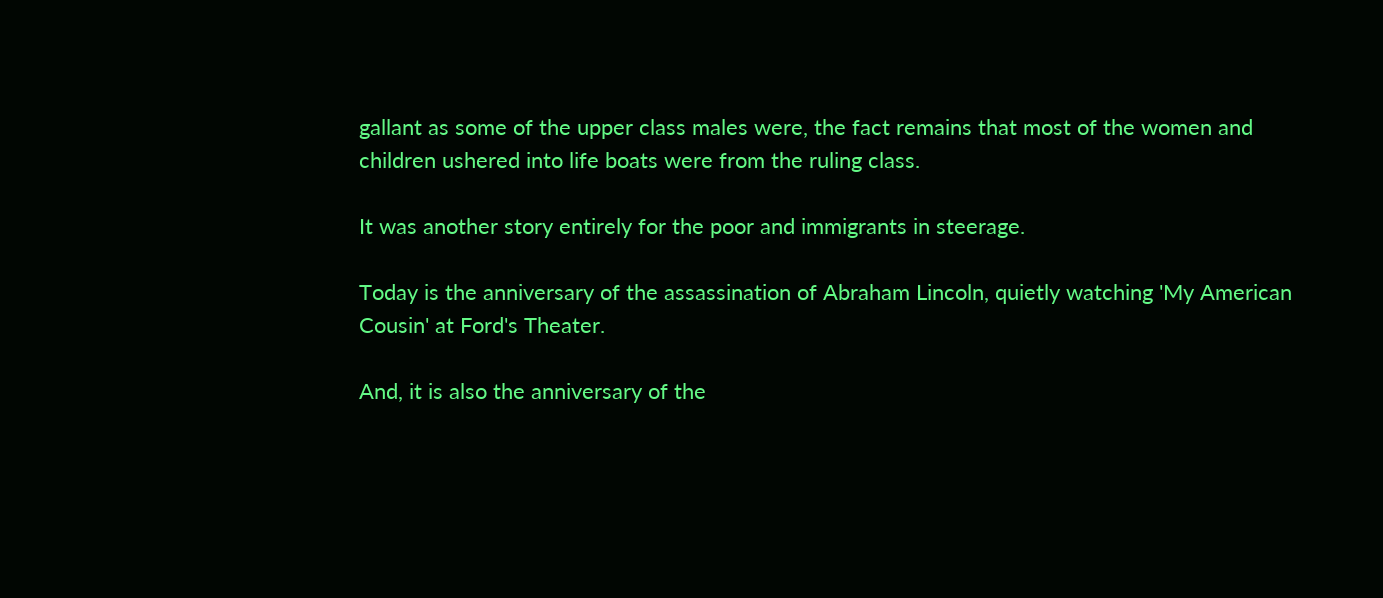gallant as some of the upper class males were, the fact remains that most of the women and children ushered into life boats were from the ruling class.

It was another story entirely for the poor and immigrants in steerage.

Today is the anniversary of the assassination of Abraham Lincoln, quietly watching 'My American Cousin' at Ford's Theater.

And, it is also the anniversary of the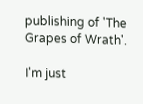publishing of 'The Grapes of Wrath'.

I'm just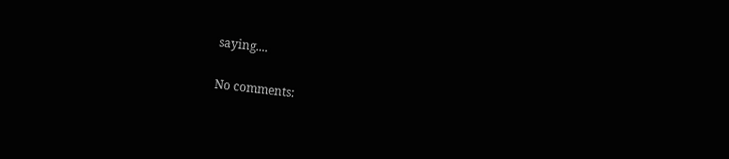saying....

No comments: